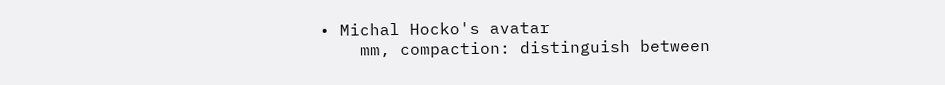• Michal Hocko's avatar
    mm, compaction: distinguish between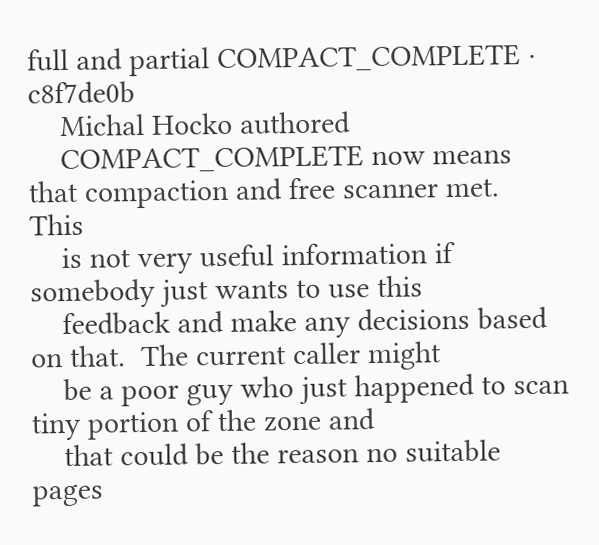full and partial COMPACT_COMPLETE · c8f7de0b
    Michal Hocko authored
    COMPACT_COMPLETE now means that compaction and free scanner met.  This
    is not very useful information if somebody just wants to use this
    feedback and make any decisions based on that.  The current caller might
    be a poor guy who just happened to scan tiny portion of the zone and
    that could be the reason no suitable pages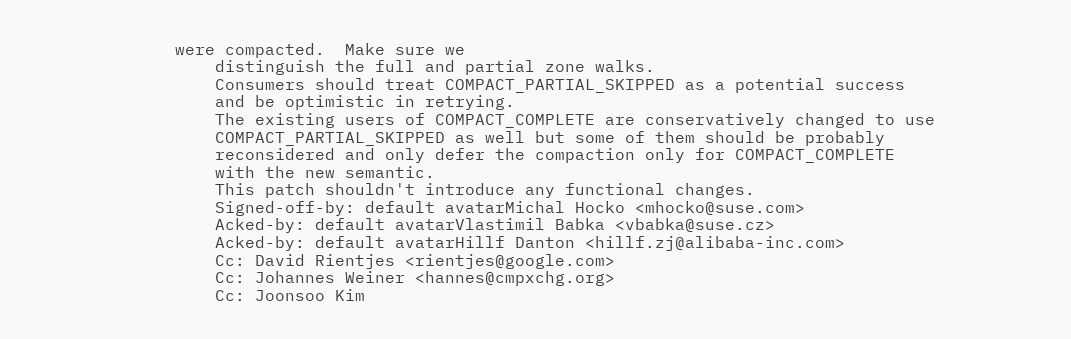were compacted.  Make sure we
    distinguish the full and partial zone walks.
    Consumers should treat COMPACT_PARTIAL_SKIPPED as a potential success
    and be optimistic in retrying.
    The existing users of COMPACT_COMPLETE are conservatively changed to use
    COMPACT_PARTIAL_SKIPPED as well but some of them should be probably
    reconsidered and only defer the compaction only for COMPACT_COMPLETE
    with the new semantic.
    This patch shouldn't introduce any functional changes.
    Signed-off-by: default avatarMichal Hocko <mhocko@suse.com>
    Acked-by: default avatarVlastimil Babka <vbabka@suse.cz>
    Acked-by: default avatarHillf Danton <hillf.zj@alibaba-inc.com>
    Cc: David Rientjes <rientjes@google.com>
    Cc: Johannes Weiner <hannes@cmpxchg.org>
    Cc: Joonsoo Kim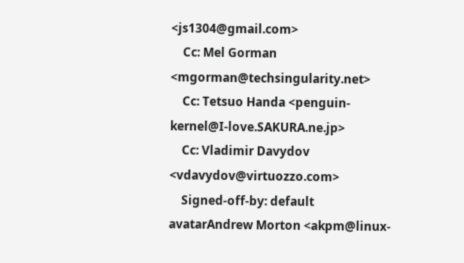<js1304@gmail.com>
    Cc: Mel Gorman <mgorman@techsingularity.net>
    Cc: Tetsuo Handa <penguin-kernel@I-love.SAKURA.ne.jp>
    Cc: Vladimir Davydov <vdavydov@virtuozzo.com>
    Signed-off-by: default avatarAndrew Morton <akpm@linux-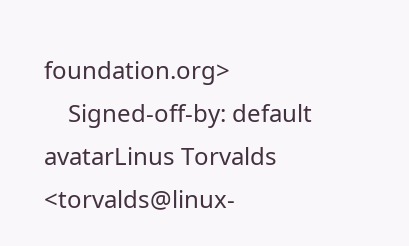foundation.org>
    Signed-off-by: default avatarLinus Torvalds <torvalds@linux-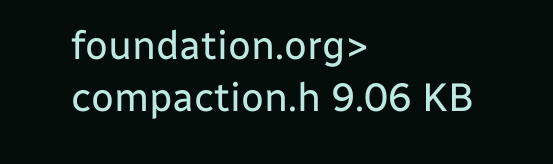foundation.org>
compaction.h 9.06 KB